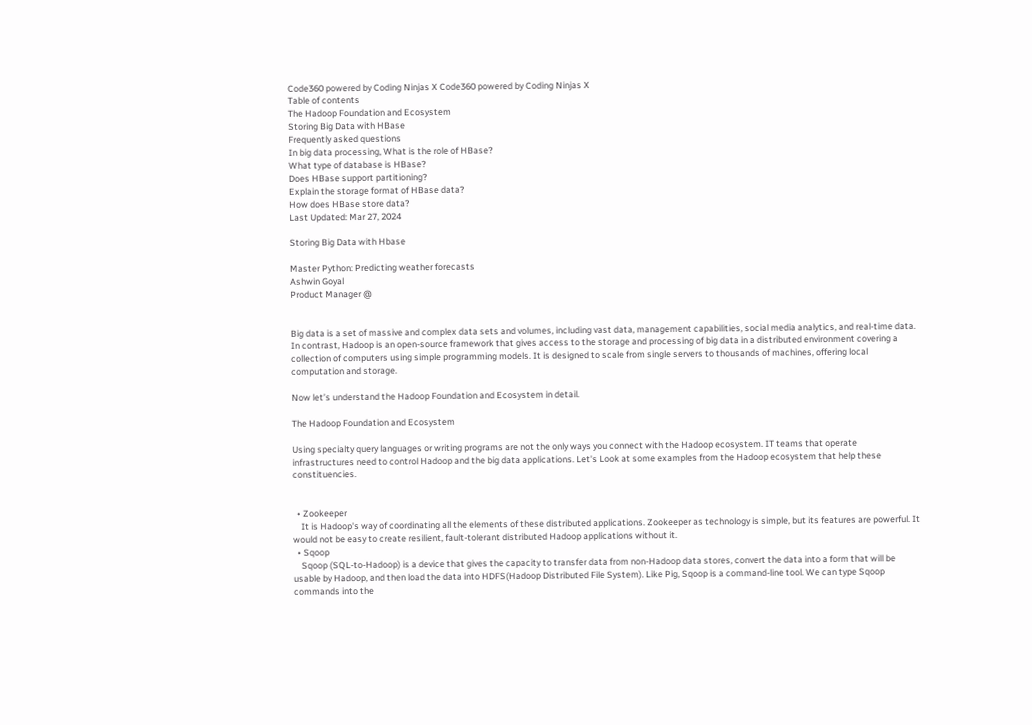Code360 powered by Coding Ninjas X Code360 powered by Coding Ninjas X
Table of contents
The Hadoop Foundation and Ecosystem
Storing Big Data with HBase
Frequently asked questions
In big data processing, What is the role of HBase?
What type of database is HBase?
Does HBase support partitioning?
Explain the storage format of HBase data?
How does HBase store data?
Last Updated: Mar 27, 2024

Storing Big Data with Hbase

Master Python: Predicting weather forecasts
Ashwin Goyal
Product Manager @


Big data is a set of massive and complex data sets and volumes, including vast data, management capabilities, social media analytics, and real-time data. In contrast, Hadoop is an open-source framework that gives access to the storage and processing of big data in a distributed environment covering a collection of computers using simple programming models. It is designed to scale from single servers to thousands of machines, offering local computation and storage.

Now let’s understand the Hadoop Foundation and Ecosystem in detail.

The Hadoop Foundation and Ecosystem

Using specialty query languages or writing programs are not the only ways you connect with the Hadoop ecosystem. IT teams that operate infrastructures need to control Hadoop and the big data applications. Let's Look at some examples from the Hadoop ecosystem that help these constituencies.


  • Zookeeper
    It is Hadoop's way of coordinating all the elements of these distributed applications. Zookeeper as technology is simple, but its features are powerful. It would not be easy to create resilient, fault-tolerant distributed Hadoop applications without it.
  • Sqoop
    Sqoop (SQL-to-Hadoop) is a device that gives the capacity to transfer data from non-Hadoop data stores, convert the data into a form that will be usable by Hadoop, and then load the data into HDFS(Hadoop Distributed File System). Like Pig, Sqoop is a command-line tool. We can type Sqoop commands into the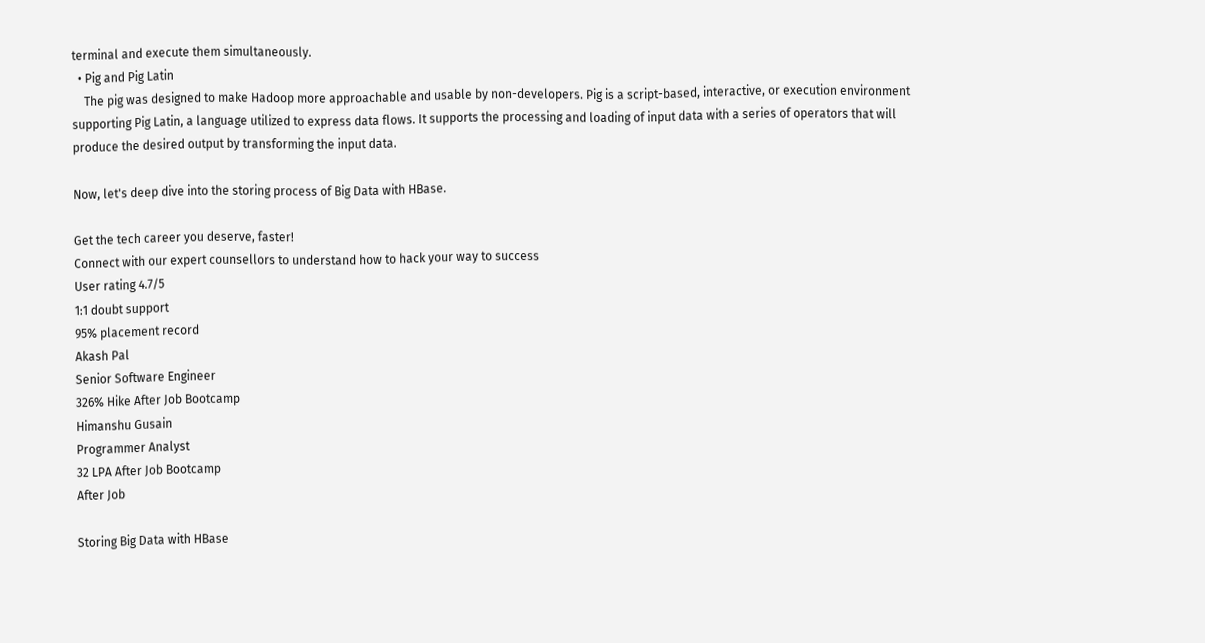terminal and execute them simultaneously.
  • Pig and Pig Latin
    The pig was designed to make Hadoop more approachable and usable by non-developers. Pig is a script-based, interactive, or execution environment supporting Pig Latin, a language utilized to express data flows. It supports the processing and loading of input data with a series of operators that will produce the desired output by transforming the input data.

Now, let's deep dive into the storing process of Big Data with HBase.

Get the tech career you deserve, faster!
Connect with our expert counsellors to understand how to hack your way to success
User rating 4.7/5
1:1 doubt support
95% placement record
Akash Pal
Senior Software Engineer
326% Hike After Job Bootcamp
Himanshu Gusain
Programmer Analyst
32 LPA After Job Bootcamp
After Job

Storing Big Data with HBase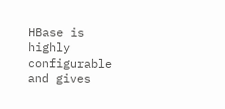HBase is highly configurable and gives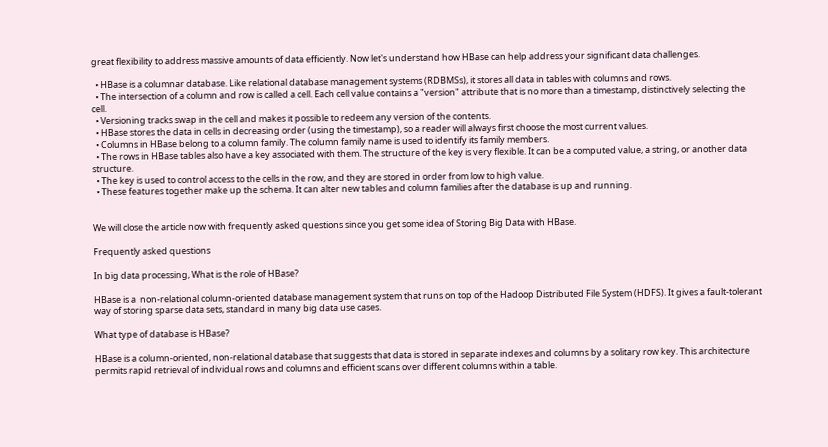great flexibility to address massive amounts of data efficiently. Now let's understand how HBase can help address your significant data challenges.

  • HBase is a columnar database. Like relational database management systems (RDBMSs), it stores all data in tables with columns and rows.
  • The intersection of a column and row is called a cell. Each cell value contains a "version" attribute that is no more than a timestamp, distinctively selecting the cell.
  • Versioning tracks swap in the cell and makes it possible to redeem any version of the contents.
  • HBase stores the data in cells in decreasing order (using the timestamp), so a reader will always first choose the most current values.
  • Columns in HBase belong to a column family. The column family name is used to identify its family members.
  • The rows in HBase tables also have a key associated with them. The structure of the key is very flexible. It can be a computed value, a string, or another data structure.
  • The key is used to control access to the cells in the row, and they are stored in order from low to high value.
  • These features together make up the schema. It can alter new tables and column families after the database is up and running.


We will close the article now with frequently asked questions since you get some idea of Storing Big Data with HBase.

Frequently asked questions

In big data processing, What is the role of HBase?

HBase is a  non-relational column-oriented database management system that runs on top of the Hadoop Distributed File System (HDFS). It gives a fault-tolerant way of storing sparse data sets, standard in many big data use cases.

What type of database is HBase?

HBase is a column-oriented, non-relational database that suggests that data is stored in separate indexes and columns by a solitary row key. This architecture permits rapid retrieval of individual rows and columns and efficient scans over different columns within a table.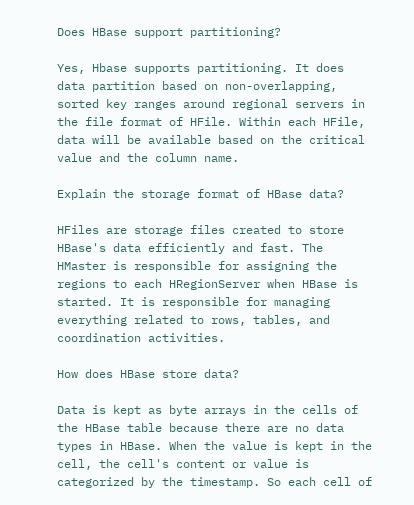Does HBase support partitioning?

Yes, Hbase supports partitioning. It does data partition based on non-overlapping, sorted key ranges around regional servers in the file format of HFile. Within each HFile, data will be available based on the critical value and the column name.

Explain the storage format of HBase data?

HFiles are storage files created to store HBase's data efficiently and fast. The HMaster is responsible for assigning the regions to each HRegionServer when HBase is started. It is responsible for managing everything related to rows, tables, and coordination activities.

How does HBase store data?

Data is kept as byte arrays in the cells of the HBase table because there are no data types in HBase. When the value is kept in the cell, the cell's content or value is categorized by the timestamp. So each cell of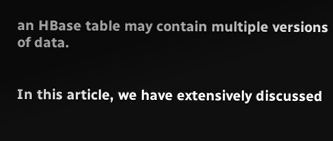an HBase table may contain multiple versions of data.


In this article, we have extensively discussed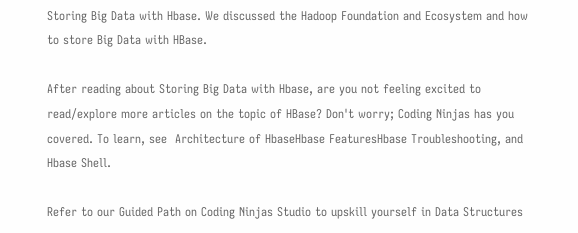Storing Big Data with Hbase. We discussed the Hadoop Foundation and Ecosystem and how to store Big Data with HBase.

After reading about Storing Big Data with Hbase, are you not feeling excited to read/explore more articles on the topic of HBase? Don't worry; Coding Ninjas has you covered. To learn, see  Architecture of HbaseHbase FeaturesHbase Troubleshooting, and Hbase Shell.

Refer to our Guided Path on Coding Ninjas Studio to upskill yourself in Data Structures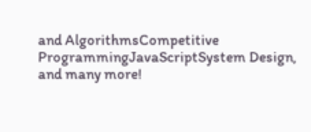and AlgorithmsCompetitive ProgrammingJavaScriptSystem Design, and many more!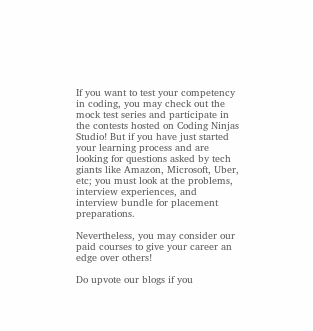If you want to test your competency in coding, you may check out the mock test series and participate in the contests hosted on Coding Ninjas Studio! But if you have just started your learning process and are looking for questions asked by tech giants like Amazon, Microsoft, Uber, etc; you must look at the problems, interview experiences, and interview bundle for placement preparations.

Nevertheless, you may consider our paid courses to give your career an edge over others!

Do upvote our blogs if you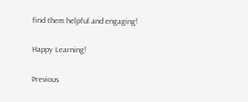find them helpful and engaging!

Happy Learning!

Previous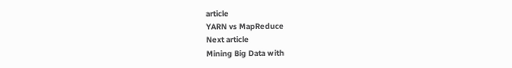article
YARN vs MapReduce
Next article
Mining Big Data with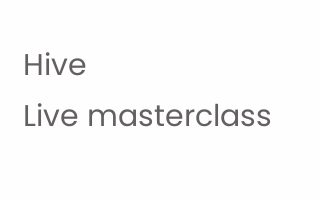Hive
Live masterclass